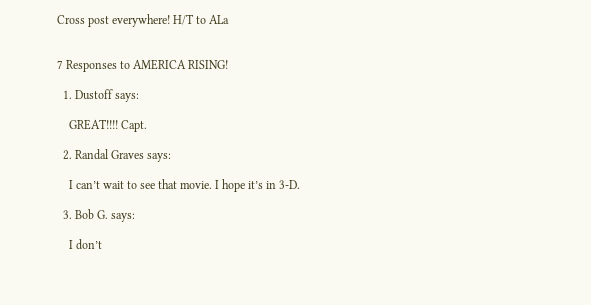Cross post everywhere! H/T to ALa


7 Responses to AMERICA RISING!

  1. Dustoff says:

    GREAT!!!! Capt.

  2. Randal Graves says:

    I can’t wait to see that movie. I hope it’s in 3-D.

  3. Bob G. says:

    I don’t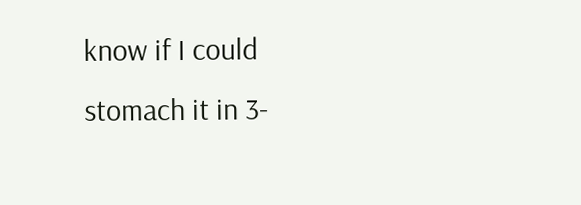know if I could stomach it in 3-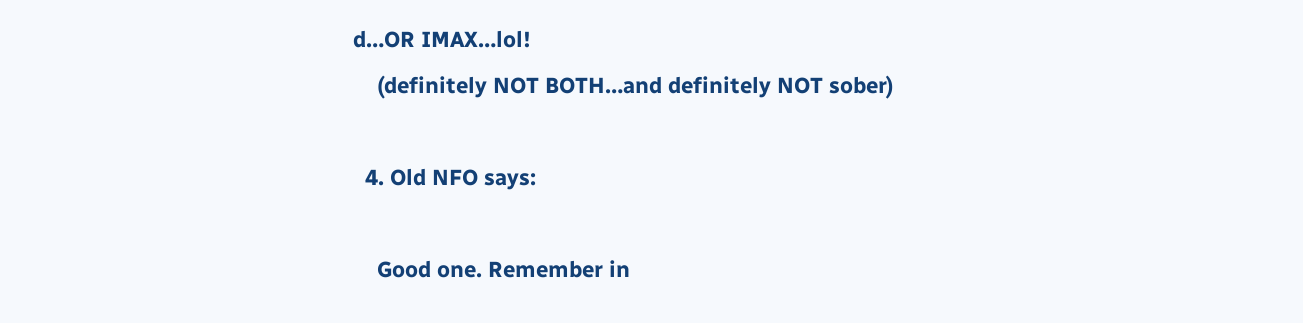d…OR IMAX…lol!
    (definitely NOT BOTH…and definitely NOT sober)

  4. Old NFO says:

    Good one. Remember in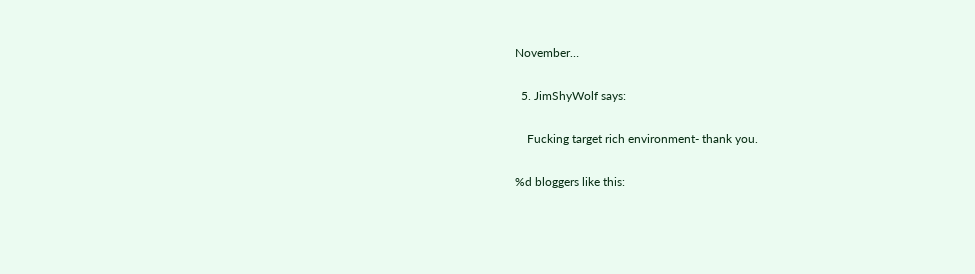November…

  5. JimShyWolf says:

    Fucking target rich environment- thank you.

%d bloggers like this: